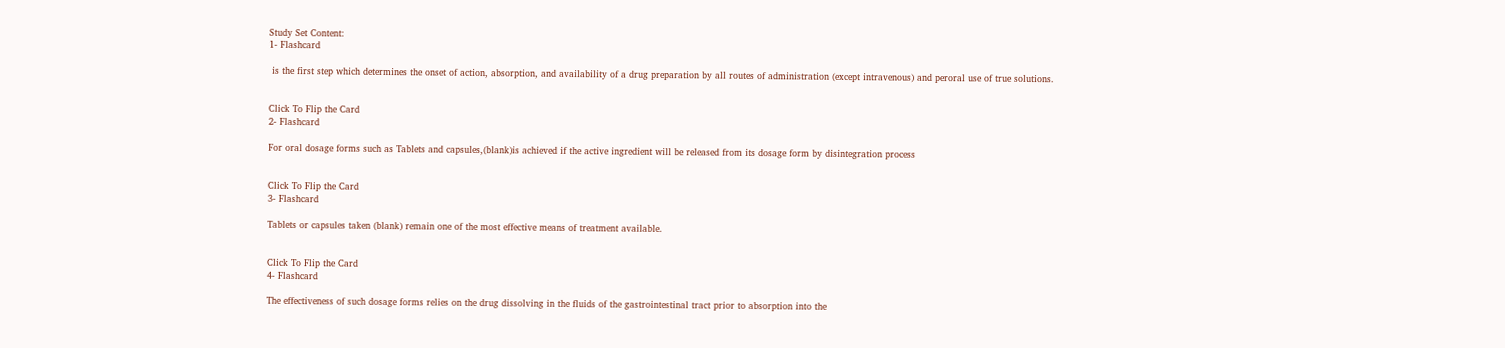Study Set Content:
1- Flashcard

 is the first step which determines the onset of action, absorption, and availability of a drug preparation by all routes of administration (except intravenous) and peroral use of true solutions.


Click To Flip the Card
2- Flashcard

For oral dosage forms such as Tablets and capsules,(blank)is achieved if the active ingredient will be released from its dosage form by disintegration process


Click To Flip the Card
3- Flashcard

Tablets or capsules taken (blank) remain one of the most effective means of treatment available.


Click To Flip the Card
4- Flashcard

The effectiveness of such dosage forms relies on the drug dissolving in the fluids of the gastrointestinal tract prior to absorption into the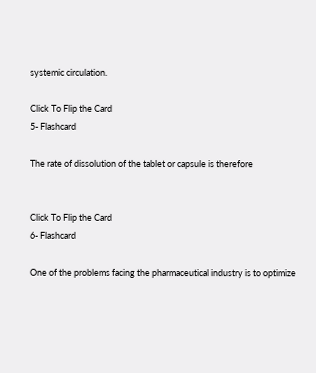systemic circulation.

Click To Flip the Card
5- Flashcard

The rate of dissolution of the tablet or capsule is therefore


Click To Flip the Card
6- Flashcard

One of the problems facing the pharmaceutical industry is to optimize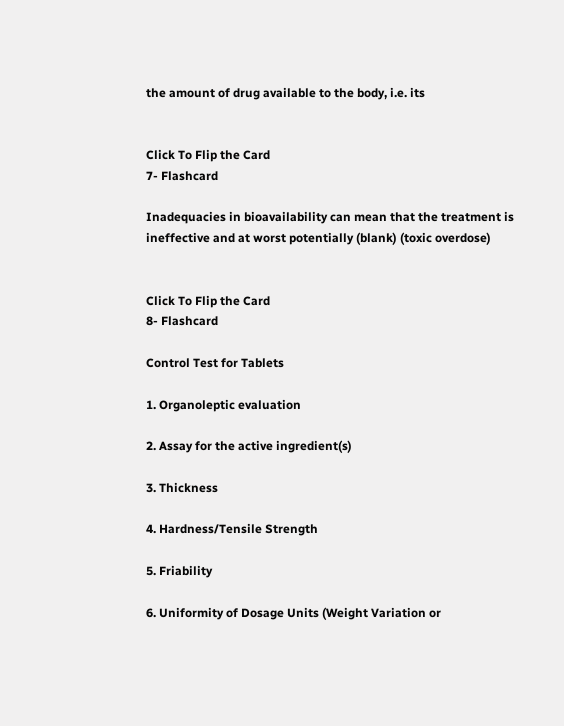the amount of drug available to the body, i.e. its


Click To Flip the Card
7- Flashcard

Inadequacies in bioavailability can mean that the treatment is ineffective and at worst potentially (blank) (toxic overdose)


Click To Flip the Card
8- Flashcard

Control Test for Tablets

1. Organoleptic evaluation

2. Assay for the active ingredient(s)

3. Thickness

4. Hardness/Tensile Strength

5. Friability

6. Uniformity of Dosage Units (Weight Variation or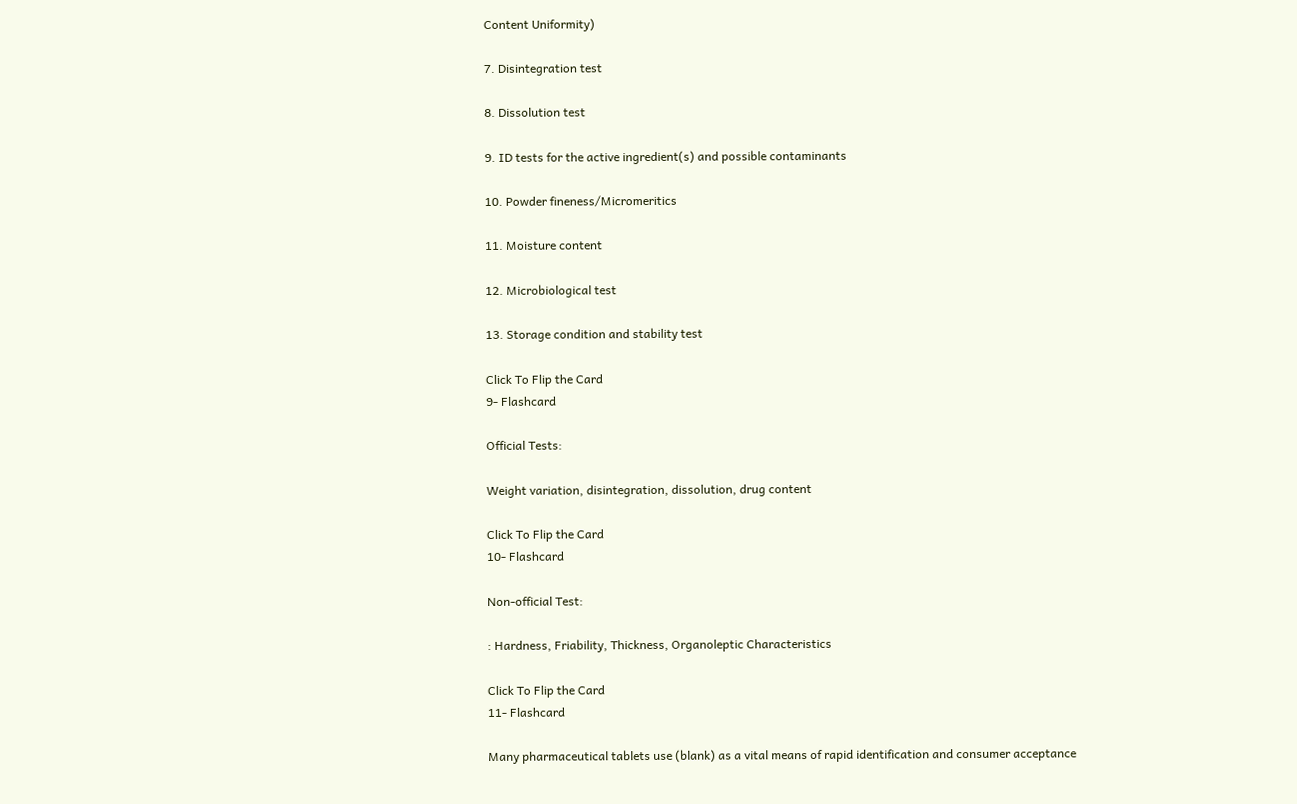Content Uniformity)

7. Disintegration test

8. Dissolution test

9. ID tests for the active ingredient(s) and possible contaminants

10. Powder fineness/Micromeritics

11. Moisture content

12. Microbiological test

13. Storage condition and stability test

Click To Flip the Card
9- Flashcard

Official Tests:

Weight variation, disintegration, dissolution, drug content

Click To Flip the Card
10- Flashcard

Non-official Test:

: Hardness, Friability, Thickness, Organoleptic Characteristics

Click To Flip the Card
11- Flashcard

Many pharmaceutical tablets use (blank) as a vital means of rapid identification and consumer acceptance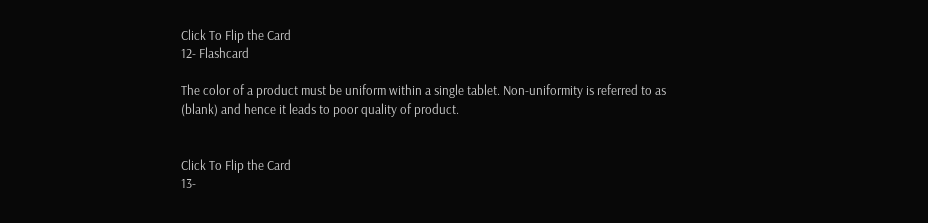Click To Flip the Card
12- Flashcard

The color of a product must be uniform within a single tablet. Non-uniformity is referred to as (blank) and hence it leads to poor quality of product.


Click To Flip the Card
13-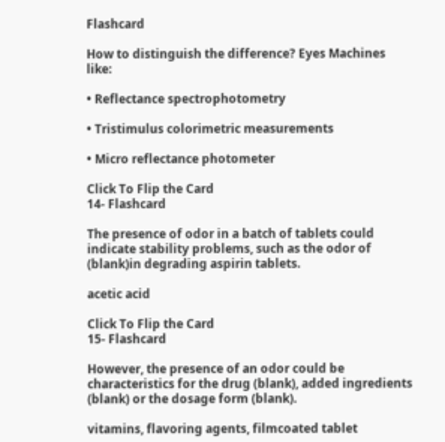Flashcard

How to distinguish the difference? Eyes Machines like:

• Reflectance spectrophotometry

• Tristimulus colorimetric measurements

• Micro reflectance photometer

Click To Flip the Card
14- Flashcard

The presence of odor in a batch of tablets could indicate stability problems, such as the odor of (blank)in degrading aspirin tablets.

acetic acid

Click To Flip the Card
15- Flashcard

However, the presence of an odor could be characteristics for the drug (blank), added ingredients (blank) or the dosage form (blank).

vitamins, flavoring agents, filmcoated tablet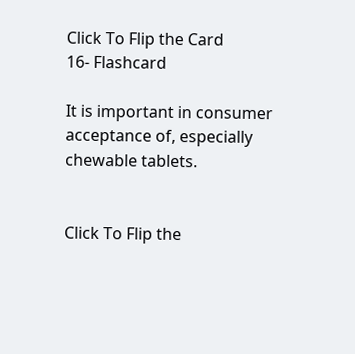Click To Flip the Card
16- Flashcard

It is important in consumer acceptance of, especially chewable tablets.


Click To Flip the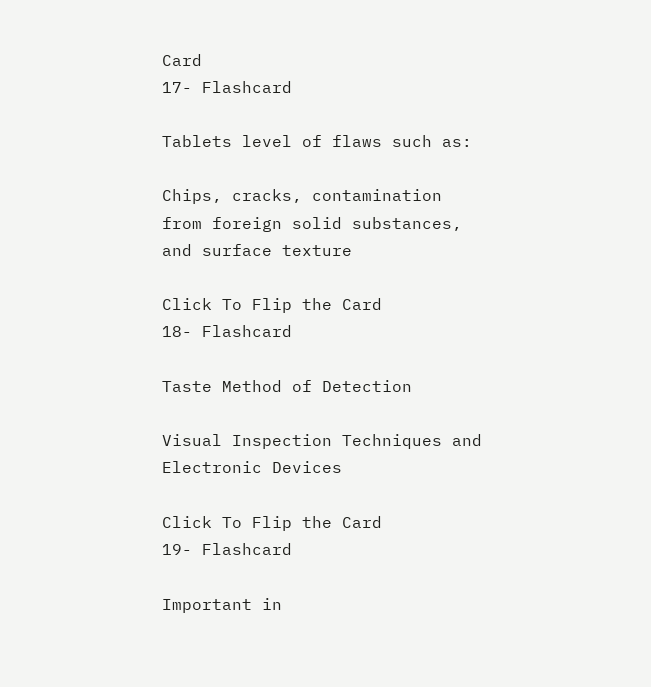Card
17- Flashcard

Tablets level of flaws such as:

Chips, cracks, contamination from foreign solid substances, and surface texture

Click To Flip the Card
18- Flashcard

Taste Method of Detection

Visual Inspection Techniques and Electronic Devices

Click To Flip the Card
19- Flashcard

Important in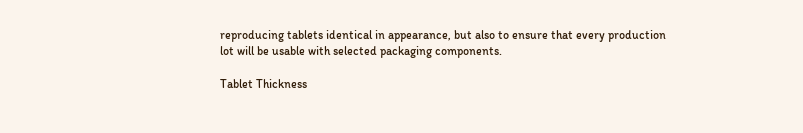reproducing tablets identical in appearance, but also to ensure that every production lot will be usable with selected packaging components.

Tablet Thickness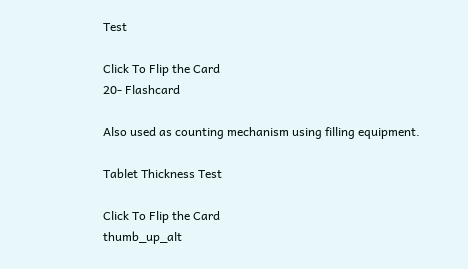Test

Click To Flip the Card
20- Flashcard

Also used as counting mechanism using filling equipment.

Tablet Thickness Test

Click To Flip the Card
thumb_up_alt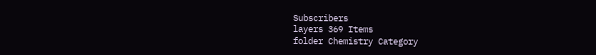Subscribers
layers 369 Items
folder Chemistry Category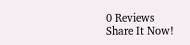0 Reviews
Share It Now!